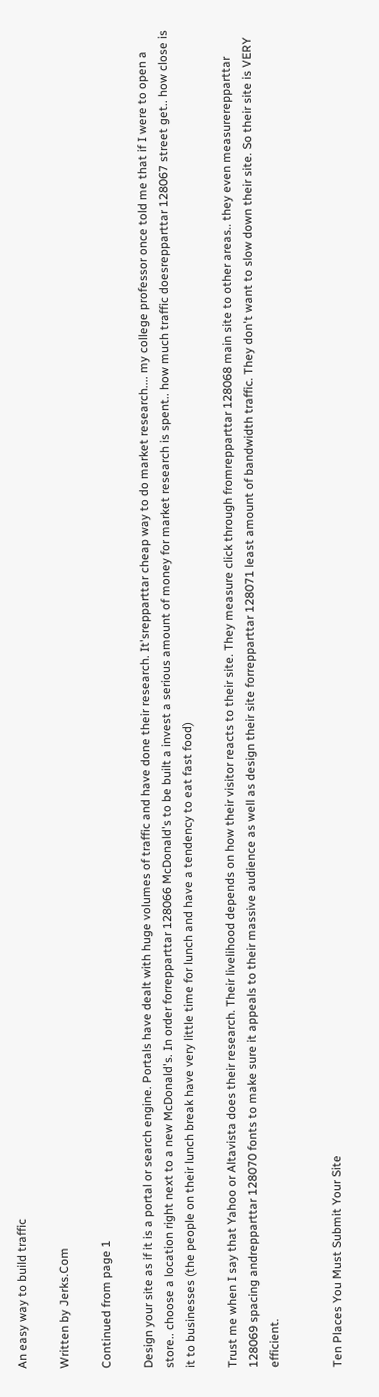An easy way to build traffic

Written by Jerks.Com

Continued from page 1

Design your site as if it is a portal or search engine. Portals have dealt with huge volumes of traffic and have done their research. It'srepparttar cheap way to do market research.... my college professor once told me that if I were to open a store.. choose a location right next to a new McDonald's. In order forrepparttar 128066 McDonald's to be built a invest a serious amount of money for market research is spent.. how much traffic doesrepparttar 128067 street get.. how close is it to businesses (the people on their lunch break have very little time for lunch and have a tendency to eat fast food)

Trust me when I say that Yahoo or Altavista does their research. Their livelihood depends on how their visitor reacts to their site. They measure click through fromrepparttar 128068 main site to other areas.. they even measurerepparttar 128069 spacing andrepparttar 128070 fonts to make sure it appeals to their massive audience as well as design their site forrepparttar 128071 least amount of bandwidth traffic. They don't want to slow down their site. So their site is VERY efficient.


Ten Places You Must Submit Your Site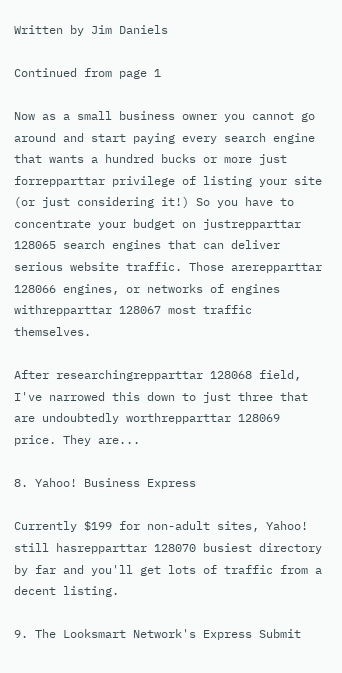Written by Jim Daniels

Continued from page 1

Now as a small business owner you cannot go around and start paying every search engine that wants a hundred bucks or more just forrepparttar privilege of listing your site (or just considering it!) So you have to concentrate your budget on justrepparttar 128065 search engines that can deliver serious website traffic. Those arerepparttar 128066 engines, or networks of engines withrepparttar 128067 most traffic themselves.

After researchingrepparttar 128068 field, I've narrowed this down to just three that are undoubtedly worthrepparttar 128069 price. They are...

8. Yahoo! Business Express

Currently $199 for non-adult sites, Yahoo! still hasrepparttar 128070 busiest directory by far and you'll get lots of traffic from a decent listing.

9. The Looksmart Network's Express Submit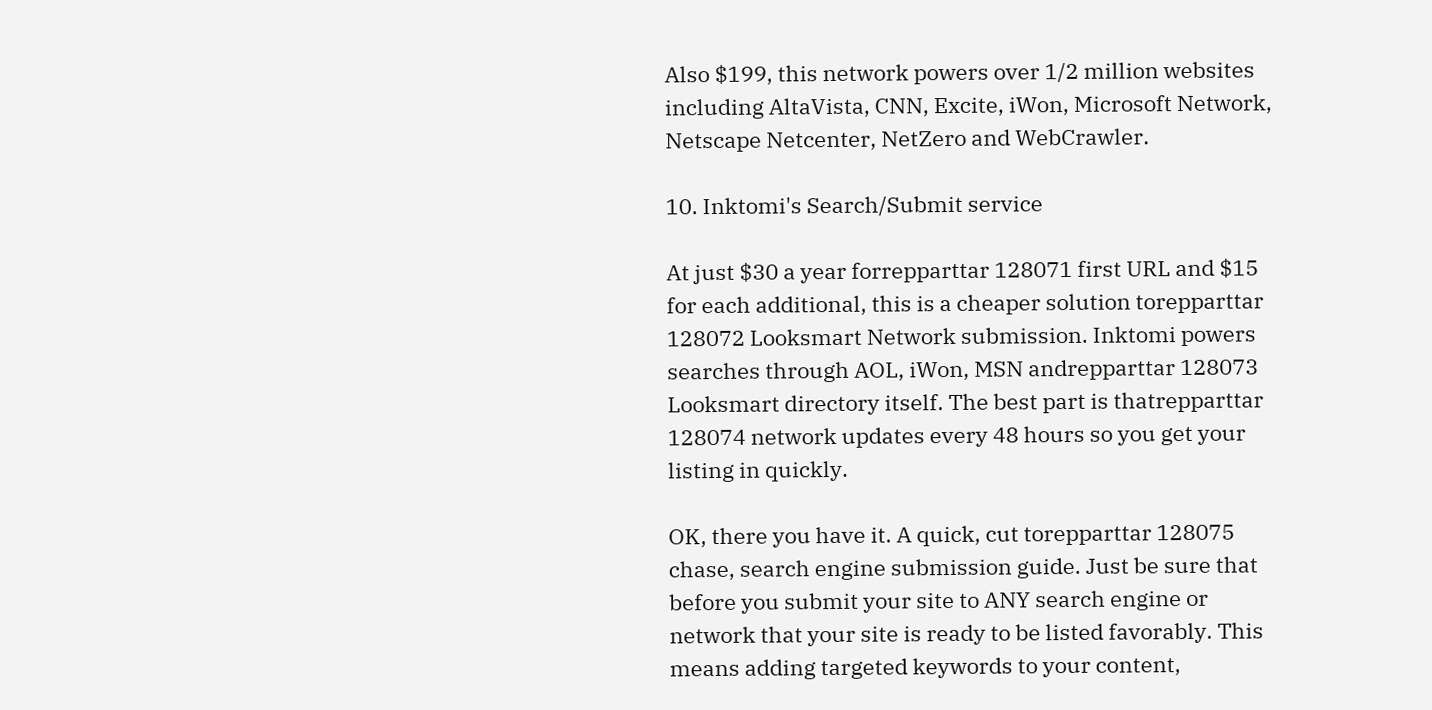Also $199, this network powers over 1/2 million websites including AltaVista, CNN, Excite, iWon, Microsoft Network, Netscape Netcenter, NetZero and WebCrawler.

10. Inktomi's Search/Submit service

At just $30 a year forrepparttar 128071 first URL and $15 for each additional, this is a cheaper solution torepparttar 128072 Looksmart Network submission. Inktomi powers searches through AOL, iWon, MSN andrepparttar 128073 Looksmart directory itself. The best part is thatrepparttar 128074 network updates every 48 hours so you get your listing in quickly.

OK, there you have it. A quick, cut torepparttar 128075 chase, search engine submission guide. Just be sure that before you submit your site to ANY search engine or network that your site is ready to be listed favorably. This means adding targeted keywords to your content,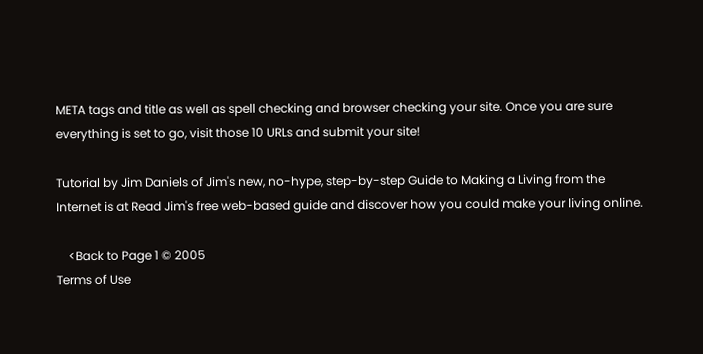META tags and title as well as spell checking and browser checking your site. Once you are sure everything is set to go, visit those 10 URLs and submit your site!

Tutorial by Jim Daniels of Jim's new, no-hype, step-by-step Guide to Making a Living from the Internet is at Read Jim's free web-based guide and discover how you could make your living online.

    <Back to Page 1 © 2005
Terms of Use